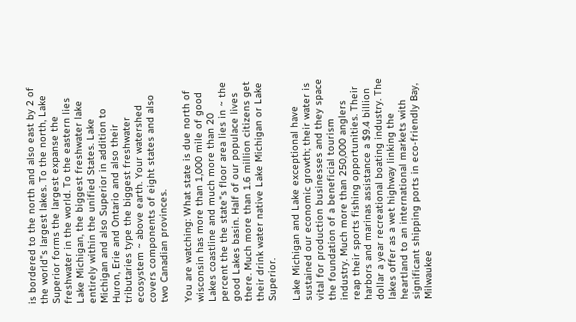is bordered to the north and also east by 2 of the world"s largest lakes. To the north, Lake Superior forms the largest expanse the freshwater in the world. To the eastern lies Lake Michigan, the biggest freshwater lake entirely within the unified States. Lake Michigan and also Superior in addition to Huron, Erie and Ontario and also their tributaries type the biggest freshwater ecosystem ~ above earth. Your watershed covers components of eight states and also two Canadian provinces.

You are watching: What state is due north of wisconsin has more than 1,000 mile of good Lakes coastline and much more than 20 percent the the state"s floor area lies in ~ the good Lakes basin. Half of our populace lives there. Much more than 1.6 million citizens get their drink water native Lake Michigan or Lake Superior.

Lake Michigan and Lake exceptional have sustained our economic growth; their water is vital for production businesses and they space the foundation of a beneficial tourism industry. Much more than 250,000 anglers reap their sports fishing opportunities. Their harbors and marinas assistance a $9.4 billion dollar a year recreational boating industry. The lakes offer as a wet highway linking the heartland to an international markets with significant shipping ports in eco-friendly Bay, Milwaukee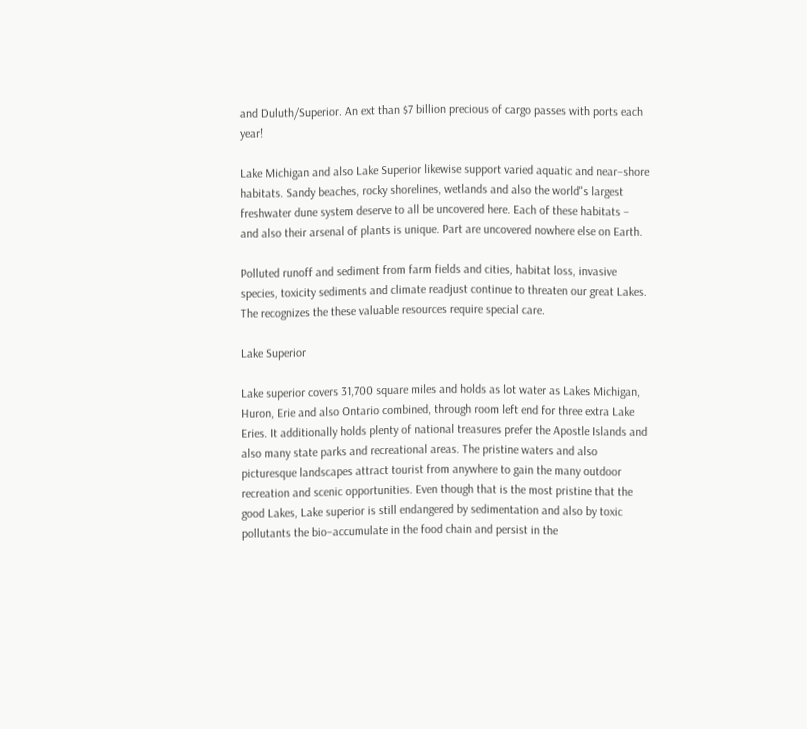and Duluth/Superior. An ext than $7 billion precious of cargo passes with ports each year!

Lake Michigan and also Lake Superior likewise support varied aquatic and near–shore habitats. Sandy beaches, rocky shorelines, wetlands and also the world"s largest freshwater dune system deserve to all be uncovered here. Each of these habitats – and also their arsenal of plants is unique. Part are uncovered nowhere else on Earth.

Polluted runoff and sediment from farm fields and cities, habitat loss, invasive species, toxicity sediments and climate readjust continue to threaten our great Lakes. The recognizes the these valuable resources require special care.

Lake Superior

Lake superior covers 31,700 square miles and holds as lot water as Lakes Michigan, Huron, Erie and also Ontario combined, through room left end for three extra Lake Eries. It additionally holds plenty of national treasures prefer the Apostle Islands and also many state parks and recreational areas. The pristine waters and also picturesque landscapes attract tourist from anywhere to gain the many outdoor recreation and scenic opportunities. Even though that is the most pristine that the good Lakes, Lake superior is still endangered by sedimentation and also by toxic pollutants the bio–accumulate in the food chain and persist in the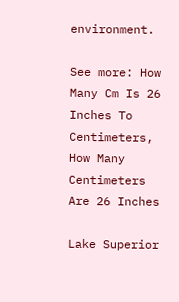environment.

See more: How Many Cm Is 26 Inches To Centimeters, How Many Centimeters Are 26 Inches

Lake Superior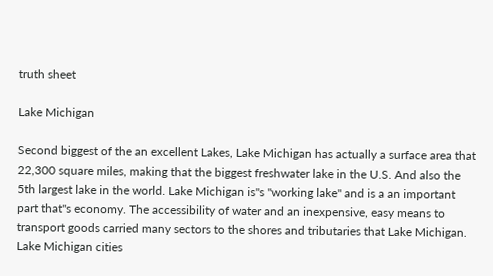truth sheet

Lake Michigan

Second biggest of the an excellent Lakes, Lake Michigan has actually a surface area that 22,300 square miles, making that the biggest freshwater lake in the U.S. And also the 5th largest lake in the world. Lake Michigan is"s "working lake" and is a an important part that"s economy. The accessibility of water and an inexpensive, easy means to transport goods carried many sectors to the shores and tributaries that Lake Michigan. Lake Michigan cities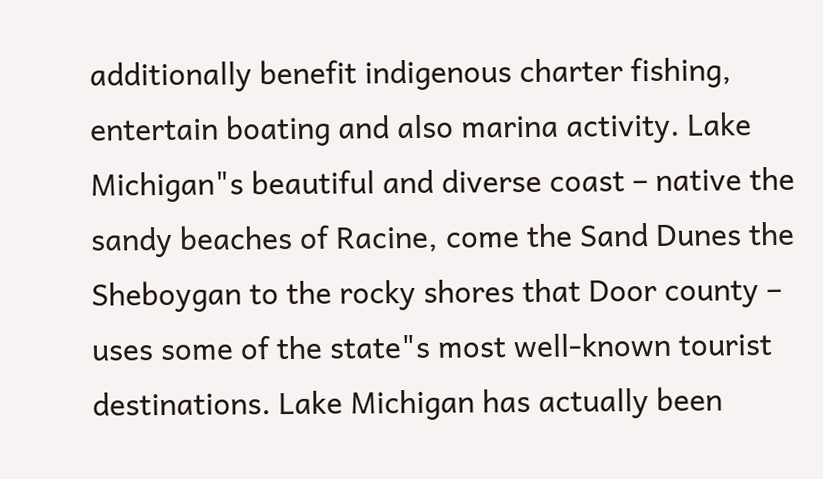additionally benefit indigenous charter fishing, entertain boating and also marina activity. Lake Michigan"s beautiful and diverse coast – native the sandy beaches of Racine, come the Sand Dunes the Sheboygan to the rocky shores that Door county – uses some of the state"s most well-known tourist destinations. Lake Michigan has actually been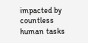impacted by countless human tasks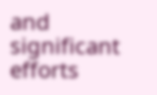and significant efforts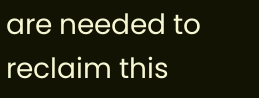are needed to reclaim this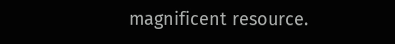magnificent resource.